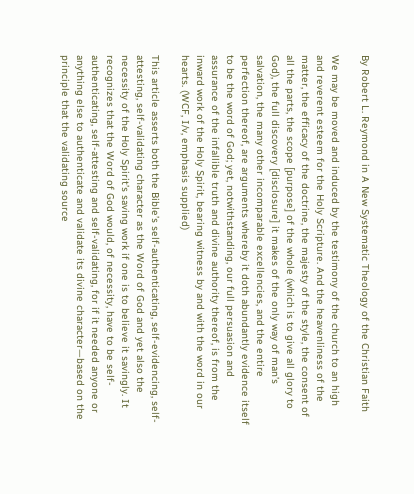By Robert L. Reymond in A New Systematic Theology of the Christian Faith

We may be moved and induced by the testimony of the church to an high and reverent esteem for the Holy Scripture. And the heavenliness of the matter, the efficacy of the doctrine, the majesty of the style, the consent of all the parts, the scope [purpose] of the whole (which is to give all glory to God), the full discovery [disclosure] it makes of the only way of man’s salvation, the many other incomparable excellencies, and the entire perfection thereof, are arguments whereby it doth abundantly evidence itself to be the word of God; yet, notwithstanding, our full persuasion and assurance of the infallible truth and divine authority thereof, is from the inward work of the Holy Spirit, bearing witness by and with the word in our hearts. (WCF, I/v, emphasis supplied)

This article asserts both the Bible’s self-authenticating, self-evidencing, self-attesting, self-validating character as the Word of God and yet also the necessity of the Holy Spirit’s saving work if one is to believe it savingly. It recognizes that the Word of God would, of necessity, have to be self-authenticating, self-attesting and self-validating, for if it needed anyone or anything else to authenticate and validate its divine character—based on the principle that the validating source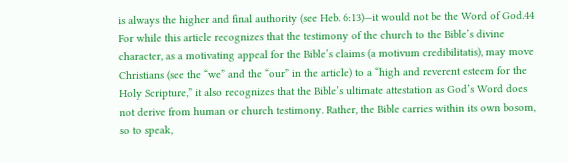is always the higher and final authority (see Heb. 6:13)—it would not be the Word of God.44 For while this article recognizes that the testimony of the church to the Bible’s divine character, as a motivating appeal for the Bible’s claims (a motivum credibilitatis), may move Christians (see the “we” and the “our” in the article) to a “high and reverent esteem for the Holy Scripture,” it also recognizes that the Bible’s ultimate attestation as God’s Word does not derive from human or church testimony. Rather, the Bible carries within its own bosom, so to speak,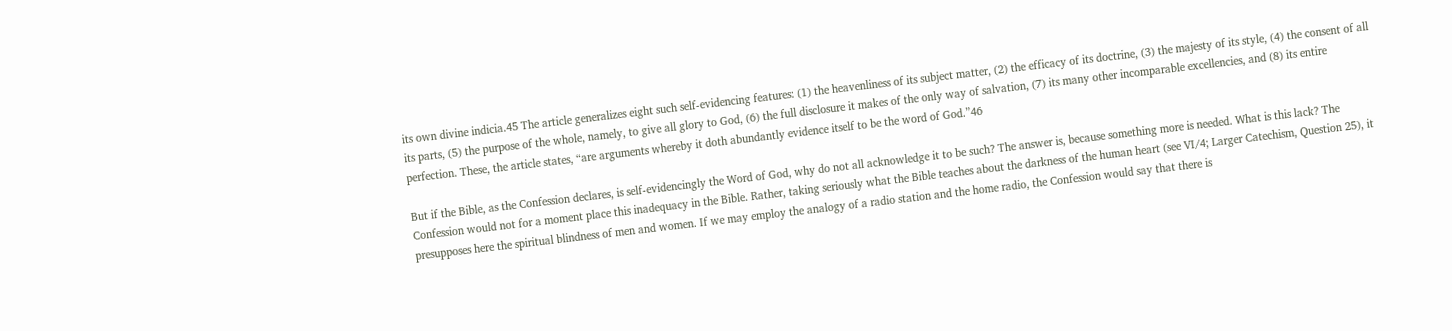its own divine indicia.45 The article generalizes eight such self-evidencing features: (1) the heavenliness of its subject matter, (2) the efficacy of its doctrine, (3) the majesty of its style, (4) the consent of all its parts, (5) the purpose of the whole, namely, to give all glory to God, (6) the full disclosure it makes of the only way of salvation, (7) its many other incomparable excellencies, and (8) its entire perfection. These, the article states, “are arguments whereby it doth abundantly evidence itself to be the word of God.”46

But if the Bible, as the Confession declares, is self-evidencingly the Word of God, why do not all acknowledge it to be such? The answer is, because something more is needed. What is this lack? The Confession would not for a moment place this inadequacy in the Bible. Rather, taking seriously what the Bible teaches about the darkness of the human heart (see VI/4; Larger Catechism, Question 25), it presupposes here the spiritual blindness of men and women. If we may employ the analogy of a radio station and the home radio, the Confession would say that there is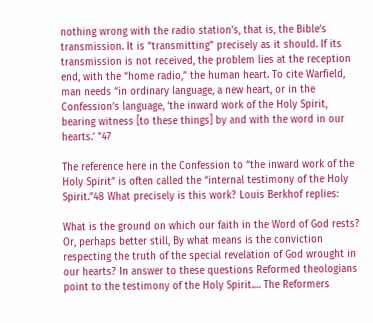nothing wrong with the radio station’s, that is, the Bible’s transmission. It is “transmitting” precisely as it should. If its transmission is not received, the problem lies at the reception end, with the “home radio,” the human heart. To cite Warfield, man needs “in ordinary language, a new heart, or in the Confession’s language, ‘the inward work of the Holy Spirit, bearing witness [to these things] by and with the word in our hearts.’ ”47

The reference here in the Confession to “the inward work of the Holy Spirit” is often called the “internal testimony of the Holy Spirit.”48 What precisely is this work? Louis Berkhof replies:

What is the ground on which our faith in the Word of God rests? Or, perhaps better still, By what means is the conviction respecting the truth of the special revelation of God wrought in our hearts? In answer to these questions Reformed theologians point to the testimony of the Holy Spirit.… The Reformers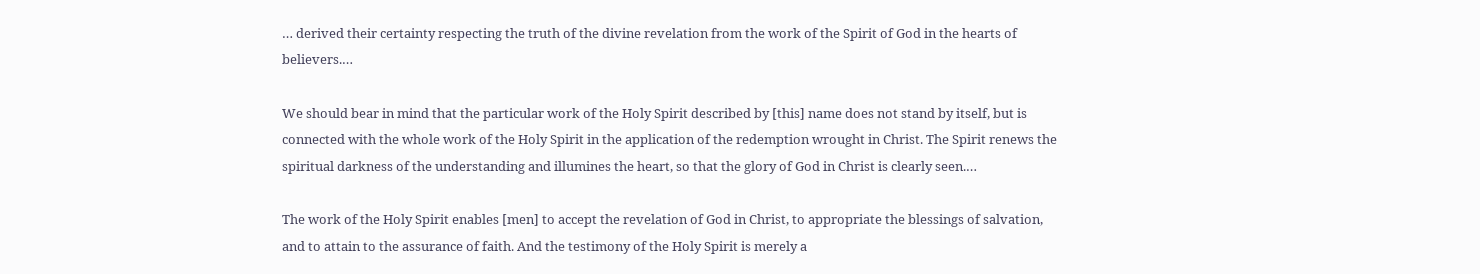… derived their certainty respecting the truth of the divine revelation from the work of the Spirit of God in the hearts of believers.…

We should bear in mind that the particular work of the Holy Spirit described by [this] name does not stand by itself, but is connected with the whole work of the Holy Spirit in the application of the redemption wrought in Christ. The Spirit renews the spiritual darkness of the understanding and illumines the heart, so that the glory of God in Christ is clearly seen.…

The work of the Holy Spirit enables [men] to accept the revelation of God in Christ, to appropriate the blessings of salvation, and to attain to the assurance of faith. And the testimony of the Holy Spirit is merely a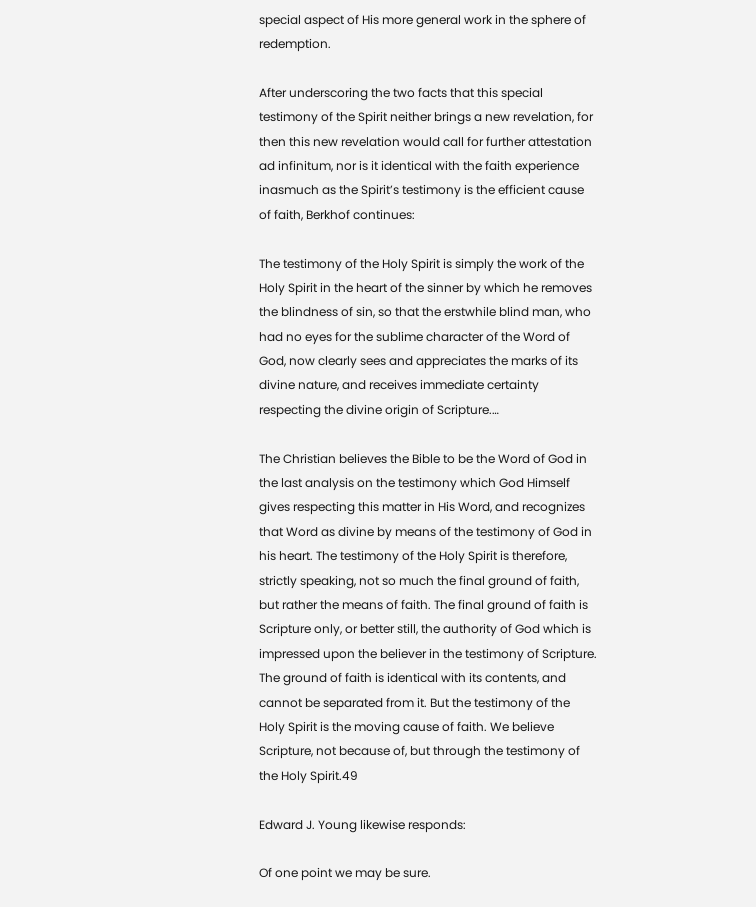special aspect of His more general work in the sphere of redemption.

After underscoring the two facts that this special testimony of the Spirit neither brings a new revelation, for then this new revelation would call for further attestation ad infinitum, nor is it identical with the faith experience inasmuch as the Spirit’s testimony is the efficient cause of faith, Berkhof continues:

The testimony of the Holy Spirit is simply the work of the Holy Spirit in the heart of the sinner by which he removes the blindness of sin, so that the erstwhile blind man, who had no eyes for the sublime character of the Word of God, now clearly sees and appreciates the marks of its divine nature, and receives immediate certainty respecting the divine origin of Scripture.…

The Christian believes the Bible to be the Word of God in the last analysis on the testimony which God Himself gives respecting this matter in His Word, and recognizes that Word as divine by means of the testimony of God in his heart. The testimony of the Holy Spirit is therefore, strictly speaking, not so much the final ground of faith, but rather the means of faith. The final ground of faith is Scripture only, or better still, the authority of God which is impressed upon the believer in the testimony of Scripture. The ground of faith is identical with its contents, and cannot be separated from it. But the testimony of the Holy Spirit is the moving cause of faith. We believe Scripture, not because of, but through the testimony of the Holy Spirit.49

Edward J. Young likewise responds:

Of one point we may be sure.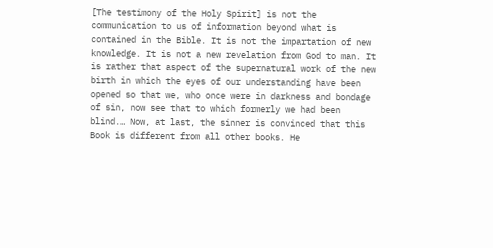[The testimony of the Holy Spirit] is not the communication to us of information beyond what is contained in the Bible. It is not the impartation of new knowledge. It is not a new revelation from God to man. It is rather that aspect of the supernatural work of the new birth in which the eyes of our understanding have been opened so that we, who once were in darkness and bondage of sin, now see that to which formerly we had been blind.… Now, at last, the sinner is convinced that this Book is different from all other books. He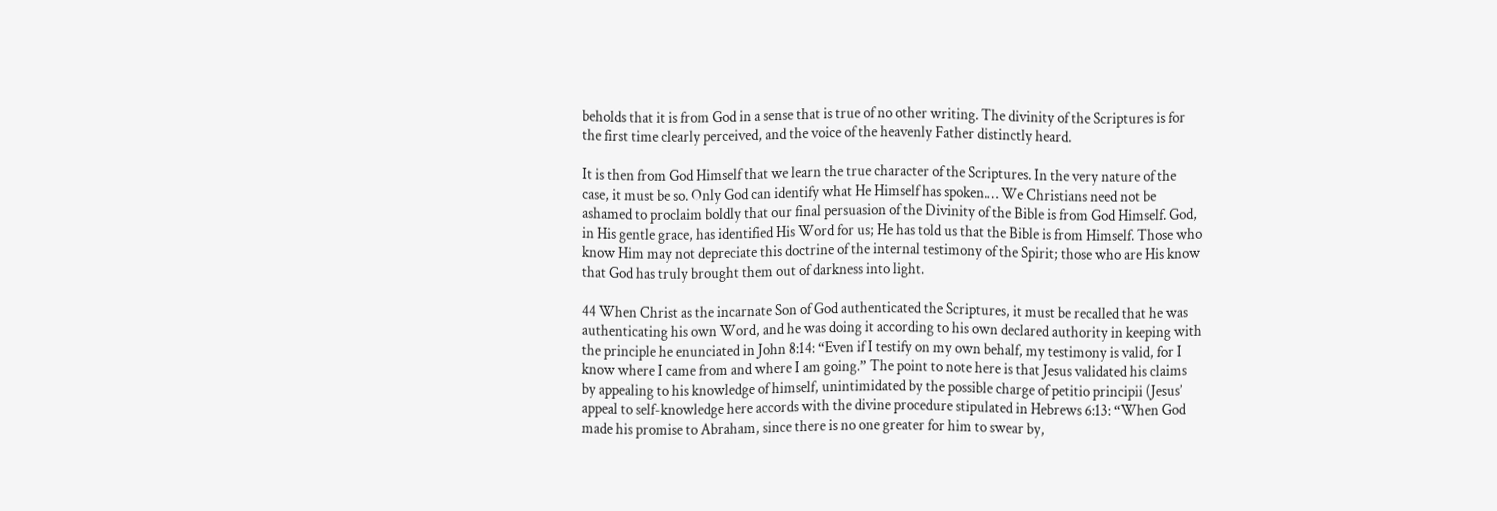beholds that it is from God in a sense that is true of no other writing. The divinity of the Scriptures is for the first time clearly perceived, and the voice of the heavenly Father distinctly heard.

It is then from God Himself that we learn the true character of the Scriptures. In the very nature of the case, it must be so. Only God can identify what He Himself has spoken.… We Christians need not be ashamed to proclaim boldly that our final persuasion of the Divinity of the Bible is from God Himself. God, in His gentle grace, has identified His Word for us; He has told us that the Bible is from Himself. Those who know Him may not depreciate this doctrine of the internal testimony of the Spirit; those who are His know that God has truly brought them out of darkness into light.

44 When Christ as the incarnate Son of God authenticated the Scriptures, it must be recalled that he was authenticating his own Word, and he was doing it according to his own declared authority in keeping with the principle he enunciated in John 8:14: “Even if I testify on my own behalf, my testimony is valid, for I know where I came from and where I am going.” The point to note here is that Jesus validated his claims by appealing to his knowledge of himself, unintimidated by the possible charge of petitio principii (Jesus’ appeal to self-knowledge here accords with the divine procedure stipulated in Hebrews 6:13: “When God made his promise to Abraham, since there is no one greater for him to swear by,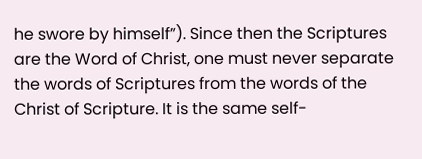he swore by himself”). Since then the Scriptures are the Word of Christ, one must never separate the words of Scriptures from the words of the Christ of Scripture. It is the same self-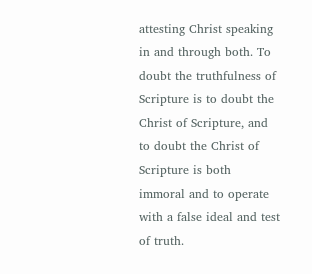attesting Christ speaking in and through both. To doubt the truthfulness of Scripture is to doubt the Christ of Scripture, and to doubt the Christ of Scripture is both immoral and to operate with a false ideal and test of truth.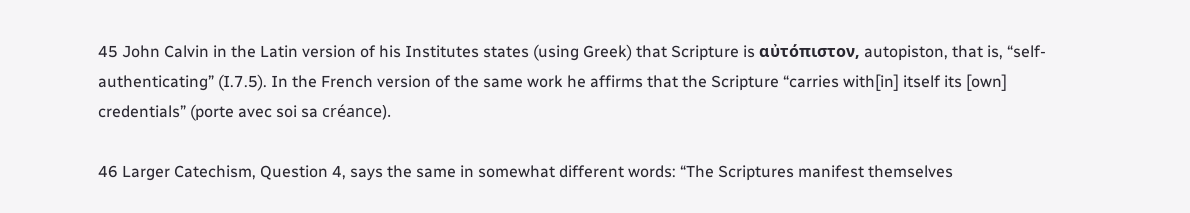45 John Calvin in the Latin version of his Institutes states (using Greek) that Scripture is αὐτόπιστον, autopiston, that is, “self-authenticating” (I.7.5). In the French version of the same work he affirms that the Scripture “carries with[in] itself its [own] credentials” (porte avec soi sa créance).

46 Larger Catechism, Question 4, says the same in somewhat different words: “The Scriptures manifest themselves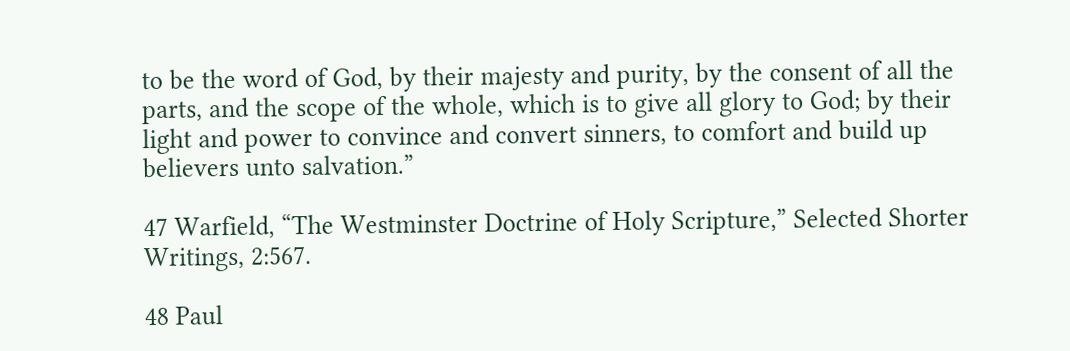to be the word of God, by their majesty and purity, by the consent of all the parts, and the scope of the whole, which is to give all glory to God; by their light and power to convince and convert sinners, to comfort and build up believers unto salvation.”

47 Warfield, “The Westminster Doctrine of Holy Scripture,” Selected Shorter Writings, 2:567.

48 Paul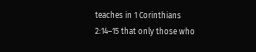teaches in 1 Corinthians 2:14–15 that only those who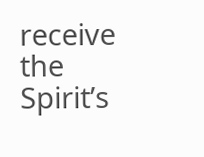receive the Spirit’s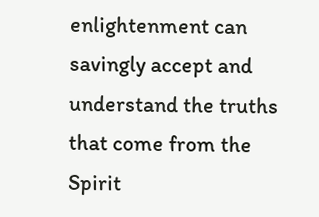enlightenment can savingly accept and understand the truths that come from the Spirit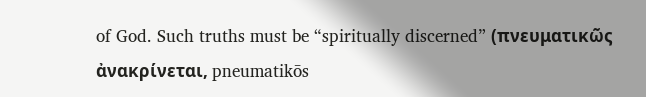of God. Such truths must be “spiritually discerned” (πνευματικῶς ἀνακρίνεται, pneumatikōs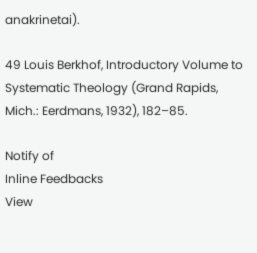anakrinetai).

49 Louis Berkhof, Introductory Volume to Systematic Theology (Grand Rapids, Mich.: Eerdmans, 1932), 182–85.

Notify of
Inline Feedbacks
View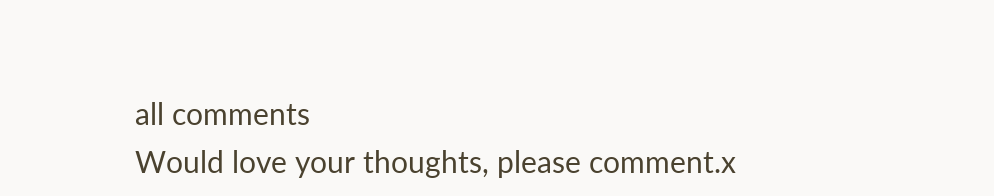all comments
Would love your thoughts, please comment.x